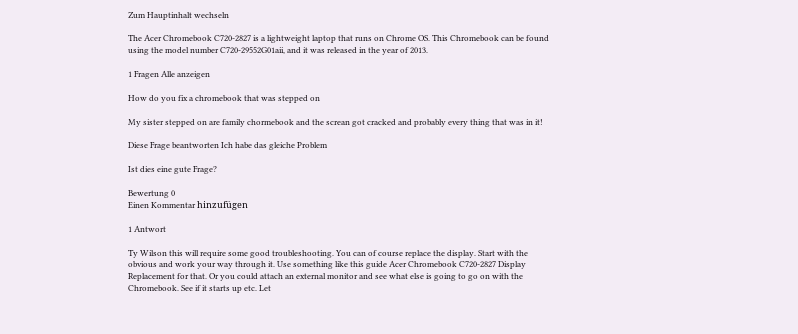Zum Hauptinhalt wechseln

The Acer Chromebook C720-2827 is a lightweight laptop that runs on Chrome OS. This Chromebook can be found using the model number C720-29552G01aii, and it was released in the year of 2013.

1 Fragen Alle anzeigen

How do you fix a chromebook that was stepped on

My sister stepped on are family chormebook and the screan got cracked and probably every thing that was in it!

Diese Frage beantworten Ich habe das gleiche Problem

Ist dies eine gute Frage?

Bewertung 0
Einen Kommentar hinzufügen

1 Antwort

Ty Wilson this will require some good troubleshooting. You can of course replace the display. Start with the obvious and work your way through it. Use something like this guide Acer Chromebook C720-2827 Display Replacement for that. Or you could attach an external monitor and see what else is going to go on with the Chromebook. See if it starts up etc. Let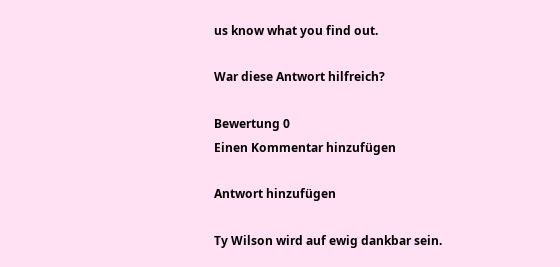us know what you find out.

War diese Antwort hilfreich?

Bewertung 0
Einen Kommentar hinzufügen

Antwort hinzufügen

Ty Wilson wird auf ewig dankbar sein.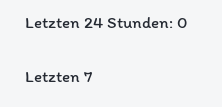Letzten 24 Stunden: 0

Letzten 7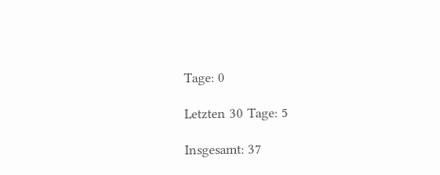Tage: 0

Letzten 30 Tage: 5

Insgesamt: 37